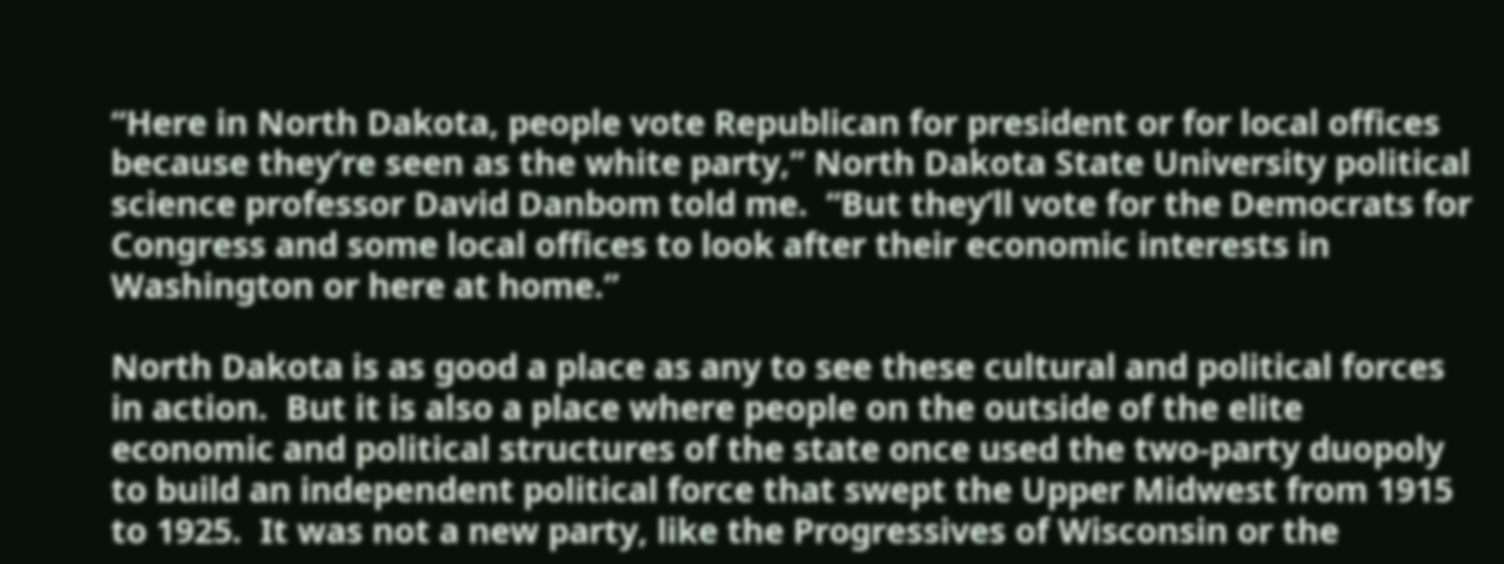“Here in North Dakota, people vote Republican for president or for local offices because they’re seen as the white party,” North Dakota State University political science professor David Danbom told me.  “But they’ll vote for the Democrats for Congress and some local offices to look after their economic interests in Washington or here at home.”

North Dakota is as good a place as any to see these cultural and political forces in action.  But it is also a place where people on the outside of the elite economic and political structures of the state once used the two-party duopoly to build an independent political force that swept the Upper Midwest from 1915 to 1925.  It was not a new party, like the Progressives of Wisconsin or the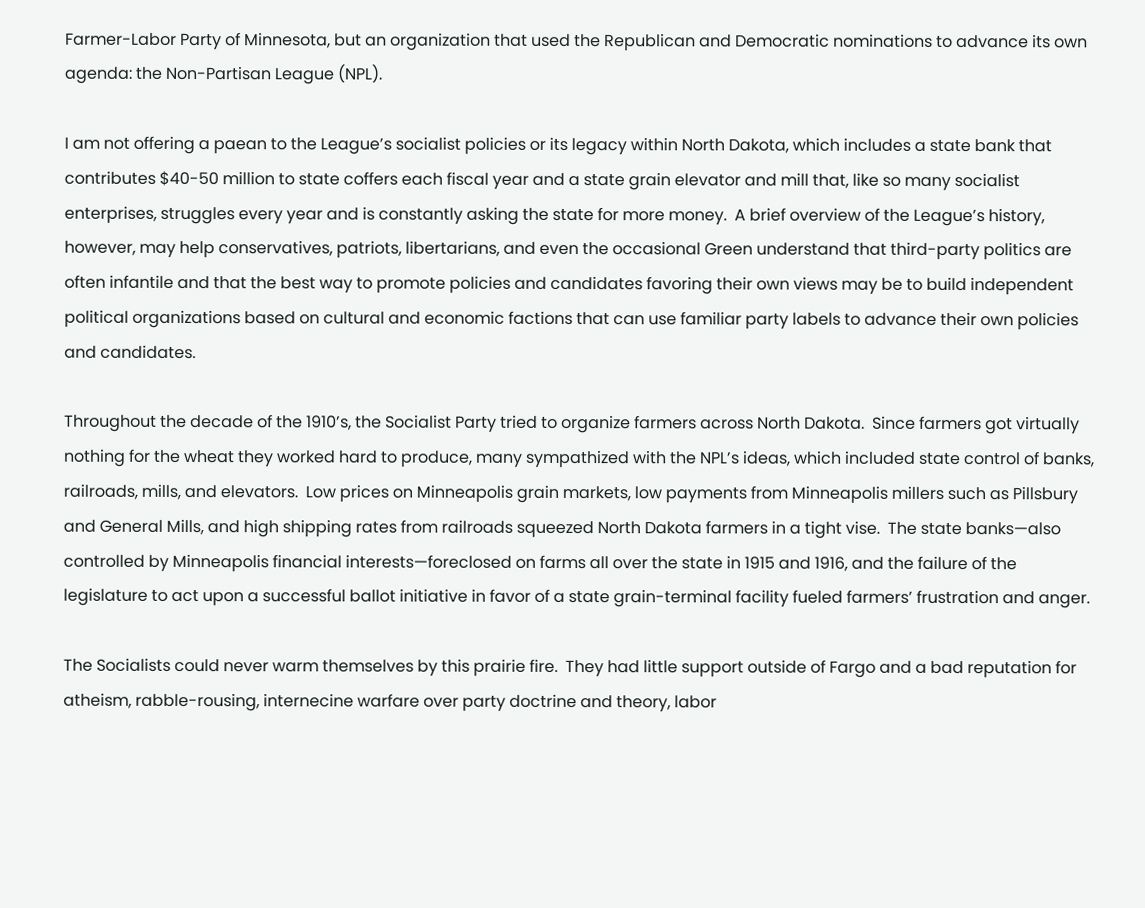Farmer-Labor Party of Minnesota, but an organization that used the Republican and Democratic nominations to advance its own agenda: the Non-Partisan League (NPL).

I am not offering a paean to the League’s socialist policies or its legacy within North Dakota, which includes a state bank that contributes $40-50 million to state coffers each fiscal year and a state grain elevator and mill that, like so many socialist enterprises, struggles every year and is constantly asking the state for more money.  A brief overview of the League’s history, however, may help conservatives, patriots, libertarians, and even the occasional Green understand that third-party politics are often infantile and that the best way to promote policies and candidates favoring their own views may be to build independent political organizations based on cultural and economic factions that can use familiar party labels to advance their own policies and candidates.

Throughout the decade of the 1910’s, the Socialist Party tried to organize farmers across North Dakota.  Since farmers got virtually nothing for the wheat they worked hard to produce, many sympathized with the NPL’s ideas, which included state control of banks, railroads, mills, and elevators.  Low prices on Minneapolis grain markets, low payments from Minneapolis millers such as Pillsbury and General Mills, and high shipping rates from railroads squeezed North Dakota farmers in a tight vise.  The state banks—also controlled by Minneapolis financial interests—foreclosed on farms all over the state in 1915 and 1916, and the failure of the legislature to act upon a successful ballot initiative in favor of a state grain-terminal facility fueled farmers’ frustration and anger.

The Socialists could never warm themselves by this prairie fire.  They had little support outside of Fargo and a bad reputation for atheism, rabble-rousing, internecine warfare over party doctrine and theory, labor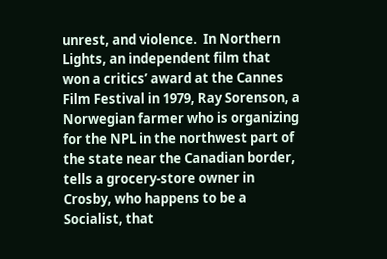unrest, and violence.  In Northern Lights, an independent film that won a critics’ award at the Cannes Film Festival in 1979, Ray Sorenson, a Norwegian farmer who is organizing for the NPL in the northwest part of the state near the Canadian border, tells a grocery-store owner in Crosby, who happens to be a Socialist, that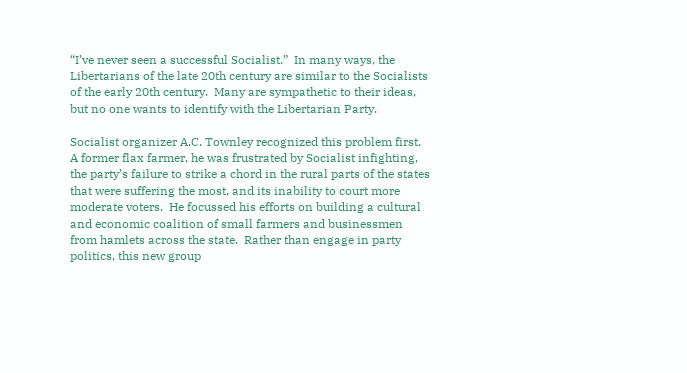“I’ve never seen a successful Socialist.”  In many ways, the Libertarians of the late 20th century are similar to the Socialists of the early 20th century.  Many are sympathetic to their ideas, but no one wants to identify with the Libertarian Party.

Socialist organizer A.C. Townley recognized this problem first.  A former flax farmer, he was frustrated by Socialist infighting, the party’s failure to strike a chord in the rural parts of the states that were suffering the most, and its inability to court more moderate voters.  He focussed his efforts on building a cultural and economic coalition of small farmers and businessmen from hamlets across the state.  Rather than engage in party politics, this new group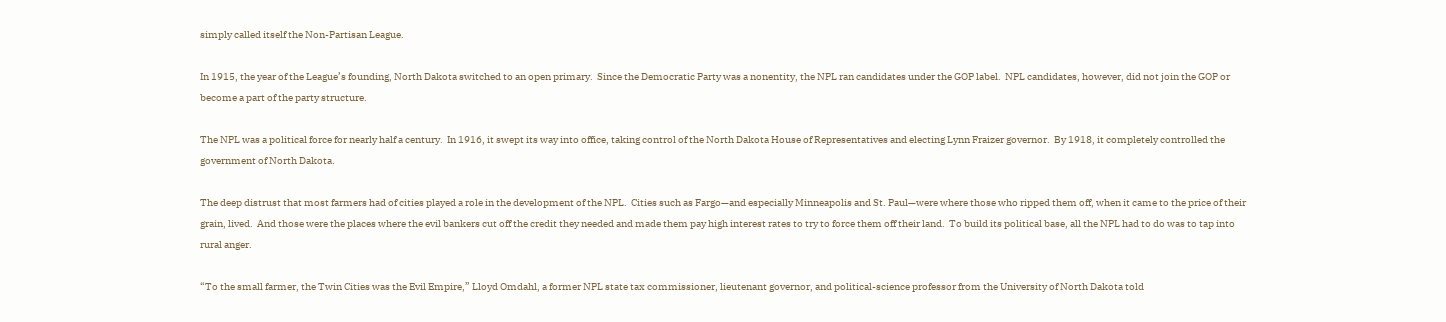simply called itself the Non-Partisan League.

In 1915, the year of the League’s founding, North Dakota switched to an open primary.  Since the Democratic Party was a nonentity, the NPL ran candidates under the GOP label.  NPL candidates, however, did not join the GOP or become a part of the party structure.

The NPL was a political force for nearly half a century.  In 1916, it swept its way into office, taking control of the North Dakota House of Representatives and electing Lynn Fraizer governor.  By 1918, it completely controlled the government of North Dakota.

The deep distrust that most farmers had of cities played a role in the development of the NPL.  Cities such as Fargo—and especially Minneapolis and St. Paul—were where those who ripped them off, when it came to the price of their grain, lived.  And those were the places where the evil bankers cut off the credit they needed and made them pay high interest rates to try to force them off their land.  To build its political base, all the NPL had to do was to tap into rural anger.

“To the small farmer, the Twin Cities was the Evil Empire,” Lloyd Omdahl, a former NPL state tax commissioner, lieutenant governor, and political-science professor from the University of North Dakota told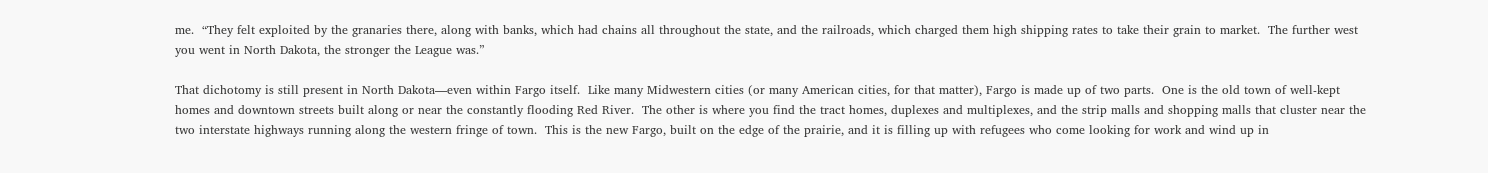me.  “They felt exploited by the granaries there, along with banks, which had chains all throughout the state, and the railroads, which charged them high shipping rates to take their grain to market.  The further west you went in North Dakota, the stronger the League was.”

That dichotomy is still present in North Dakota—even within Fargo itself.  Like many Midwestern cities (or many American cities, for that matter), Fargo is made up of two parts.  One is the old town of well-kept homes and downtown streets built along or near the constantly flooding Red River.  The other is where you find the tract homes, duplexes and multiplexes, and the strip malls and shopping malls that cluster near the two interstate highways running along the western fringe of town.  This is the new Fargo, built on the edge of the prairie, and it is filling up with refugees who come looking for work and wind up in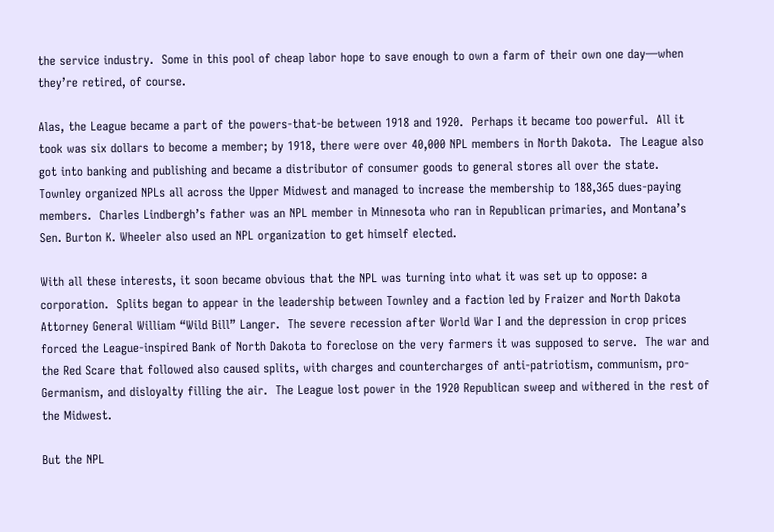the service industry.  Some in this pool of cheap labor hope to save enough to own a farm of their own one day—when they’re retired, of course.

Alas, the League became a part of the powers-that-be between 1918 and 1920.  Perhaps it became too powerful.  All it took was six dollars to become a member; by 1918, there were over 40,000 NPL members in North Dakota.  The League also got into banking and publishing and became a distributor of consumer goods to general stores all over the state.  Townley organized NPLs all across the Upper Midwest and managed to increase the membership to 188,365 dues-paying members.  Charles Lindbergh’s father was an NPL member in Minnesota who ran in Republican primaries, and Montana’s Sen. Burton K. Wheeler also used an NPL organization to get himself elected.

With all these interests, it soon became obvious that the NPL was turning into what it was set up to oppose: a corporation.  Splits began to appear in the leadership between Townley and a faction led by Fraizer and North Dakota Attorney General William “Wild Bill” Langer.  The severe recession after World War I and the depression in crop prices forced the League-inspired Bank of North Dakota to foreclose on the very farmers it was supposed to serve.  The war and the Red Scare that followed also caused splits, with charges and countercharges of anti-patriotism, communism, pro-Germanism, and disloyalty filling the air.  The League lost power in the 1920 Republican sweep and withered in the rest of the Midwest.

But the NPL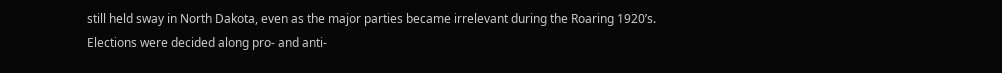still held sway in North Dakota, even as the major parties became irrelevant during the Roaring 1920’s.  Elections were decided along pro- and anti-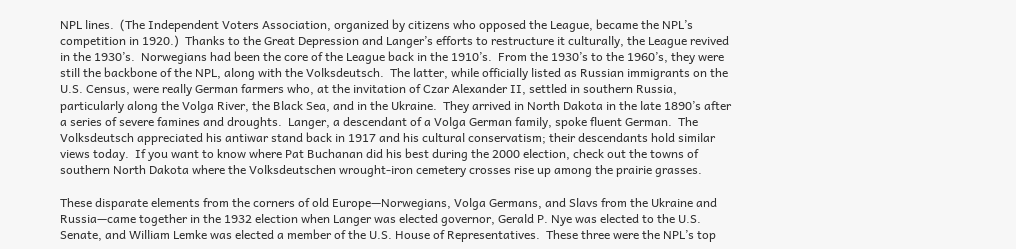NPL lines.  (The Independent Voters Association, organized by citizens who opposed the League, became the NPL’s competition in 1920.)  Thanks to the Great Depression and Langer’s efforts to restructure it culturally, the League revived in the 1930’s.  Norwegians had been the core of the League back in the 1910’s.  From the 1930’s to the 1960’s, they were still the backbone of the NPL, along with the Volksdeutsch.  The latter, while officially listed as Russian immigrants on the U.S. Census, were really German farmers who, at the invitation of Czar Alexander II, settled in southern Russia, particularly along the Volga River, the Black Sea, and in the Ukraine.  They arrived in North Dakota in the late 1890’s after a series of severe famines and droughts.  Langer, a descendant of a Volga German family, spoke fluent German.  The Volksdeutsch appreciated his antiwar stand back in 1917 and his cultural conservatism; their descendants hold similar views today.  If you want to know where Pat Buchanan did his best during the 2000 election, check out the towns of southern North Dakota where the Volksdeutschen wrought-iron cemetery crosses rise up among the prairie grasses.

These disparate elements from the corners of old Europe—Norwegians, Volga Germans, and Slavs from the Ukraine and Russia—came together in the 1932 election when Langer was elected governor, Gerald P. Nye was elected to the U.S. Senate, and William Lemke was elected a member of the U.S. House of Representatives.  These three were the NPL’s top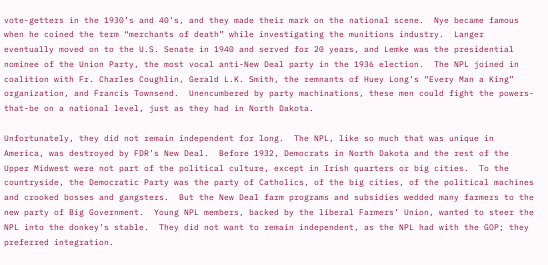vote-getters in the 1930’s and 40’s, and they made their mark on the national scene.  Nye became famous when he coined the term “merchants of death” while investigating the munitions industry.  Langer eventually moved on to the U.S. Senate in 1940 and served for 20 years, and Lemke was the presidential nominee of the Union Party, the most vocal anti-New Deal party in the 1936 election.  The NPL joined in coalition with Fr. Charles Coughlin, Gerald L.K. Smith, the remnants of Huey Long’s “Every Man a King” organization, and Francis Townsend.  Unencumbered by party machinations, these men could fight the powers-that-be on a national level, just as they had in North Dakota.

Unfortunately, they did not remain independent for long.  The NPL, like so much that was unique in America, was destroyed by FDR’s New Deal.  Before 1932, Democrats in North Dakota and the rest of the Upper Midwest were not part of the political culture, except in Irish quarters or big cities.  To the countryside, the Democratic Party was the party of Catholics, of the big cities, of the political machines and crooked bosses and gangsters.  But the New Deal farm programs and subsidies wedded many farmers to the new party of Big Government.  Young NPL members, backed by the liberal Farmers’ Union, wanted to steer the NPL into the donkey’s stable.  They did not want to remain independent, as the NPL had with the GOP; they preferred integration.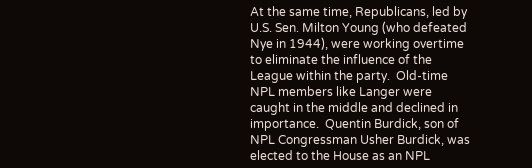At the same time, Republicans, led by U.S. Sen. Milton Young (who defeated Nye in 1944), were working overtime to eliminate the influence of the League within the party.  Old-time NPL members like Langer were caught in the middle and declined in importance.  Quentin Burdick, son of NPL Congressman Usher Burdick, was elected to the House as an NPL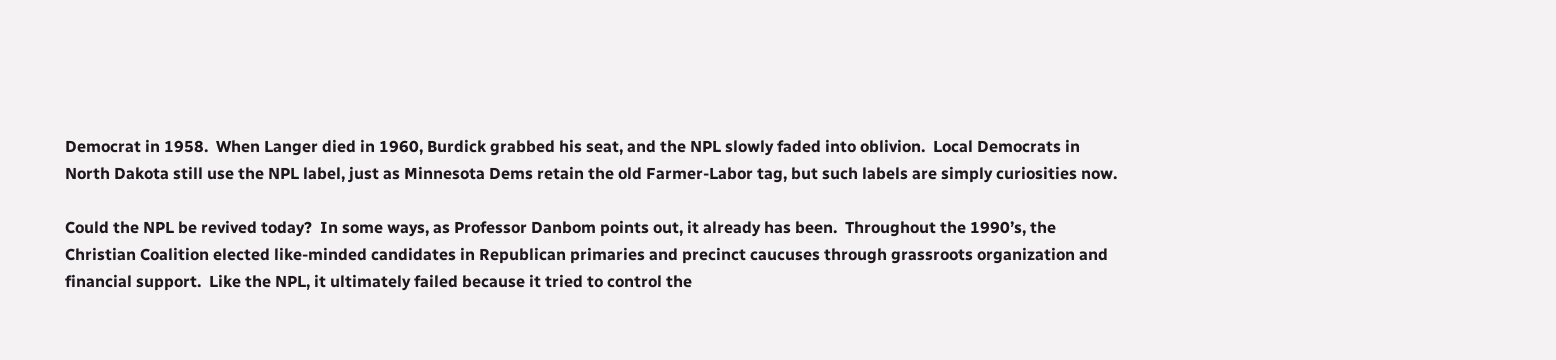Democrat in 1958.  When Langer died in 1960, Burdick grabbed his seat, and the NPL slowly faded into oblivion.  Local Democrats in North Dakota still use the NPL label, just as Minnesota Dems retain the old Farmer-Labor tag, but such labels are simply curiosities now.

Could the NPL be revived today?  In some ways, as Professor Danbom points out, it already has been.  Throughout the 1990’s, the Christian Coalition elected like-minded candidates in Republican primaries and precinct caucuses through grassroots organization and financial support.  Like the NPL, it ultimately failed because it tried to control the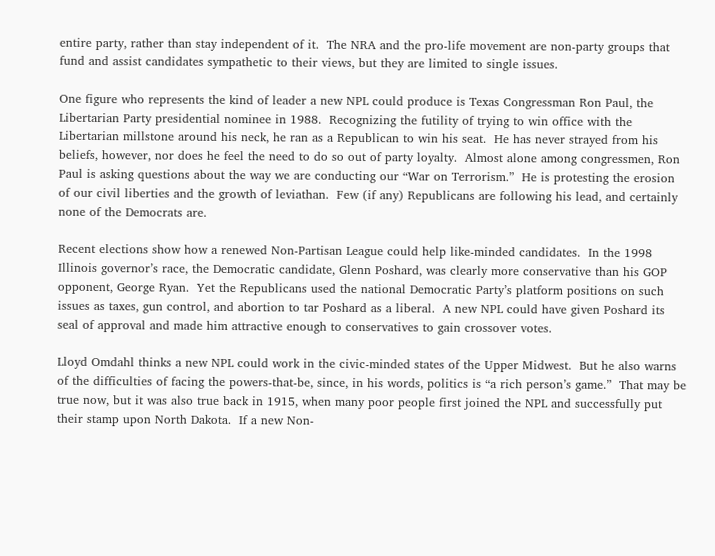entire party, rather than stay independent of it.  The NRA and the pro-life movement are non-party groups that fund and assist candidates sympathetic to their views, but they are limited to single issues.

One figure who represents the kind of leader a new NPL could produce is Texas Congressman Ron Paul, the Libertarian Party presidential nominee in 1988.  Recognizing the futility of trying to win office with the Libertarian millstone around his neck, he ran as a Republican to win his seat.  He has never strayed from his beliefs, however, nor does he feel the need to do so out of party loyalty.  Almost alone among congressmen, Ron Paul is asking questions about the way we are conducting our “War on Terrorism.”  He is protesting the erosion of our civil liberties and the growth of leviathan.  Few (if any) Republicans are following his lead, and certainly none of the Democrats are.

Recent elections show how a renewed Non-Partisan League could help like-minded candidates.  In the 1998 Illinois governor’s race, the Democratic candidate, Glenn Poshard, was clearly more conservative than his GOP opponent, George Ryan.  Yet the Republicans used the national Democratic Party’s platform positions on such issues as taxes, gun control, and abortion to tar Poshard as a liberal.  A new NPL could have given Poshard its seal of approval and made him attractive enough to conservatives to gain crossover votes.

Lloyd Omdahl thinks a new NPL could work in the civic-minded states of the Upper Midwest.  But he also warns of the difficulties of facing the powers-that-be, since, in his words, politics is “a rich person’s game.”  That may be true now, but it was also true back in 1915, when many poor people first joined the NPL and successfully put their stamp upon North Dakota.  If a new Non-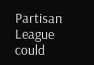Partisan League could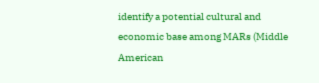identify a potential cultural and economic base among MARs (Middle American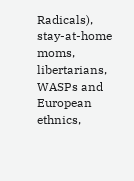Radicals), stay-at-home moms, libertarians, WASPs and European ethnics,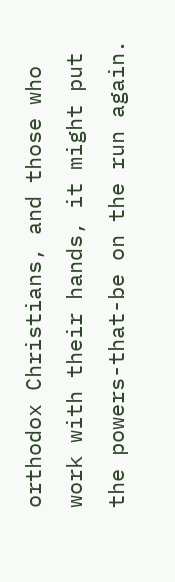orthodox Christians, and those who work with their hands, it might put the powers-that-be on the run again.